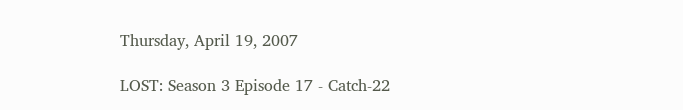Thursday, April 19, 2007

LOST: Season 3 Episode 17 - Catch-22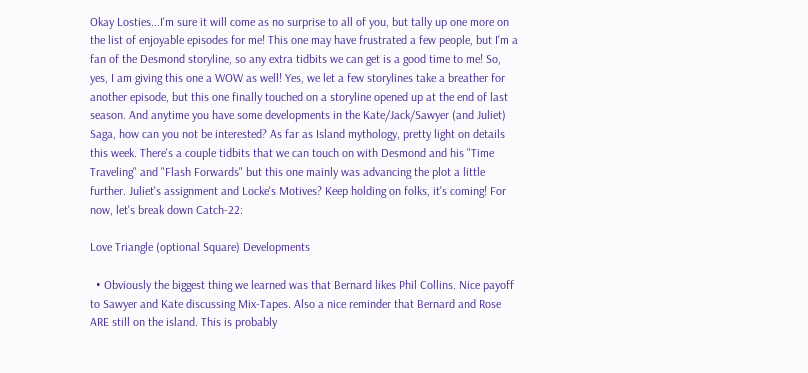Okay Losties...I'm sure it will come as no surprise to all of you, but tally up one more on the list of enjoyable episodes for me! This one may have frustrated a few people, but I'm a fan of the Desmond storyline, so any extra tidbits we can get is a good time to me! So, yes, I am giving this one a WOW as well! Yes, we let a few storylines take a breather for another episode, but this one finally touched on a storyline opened up at the end of last season. And anytime you have some developments in the Kate/Jack/Sawyer (and Juliet) Saga, how can you not be interested? As far as Island mythology, pretty light on details this week. There's a couple tidbits that we can touch on with Desmond and his "Time Traveling" and "Flash Forwards" but this one mainly was advancing the plot a little further. Juliet's assignment and Locke's Motives? Keep holding on folks, it's coming! For now, let's break down Catch-22:

Love Triangle (optional Square) Developments

  • Obviously the biggest thing we learned was that Bernard likes Phil Collins. Nice payoff to Sawyer and Kate discussing Mix-Tapes. Also a nice reminder that Bernard and Rose ARE still on the island. This is probably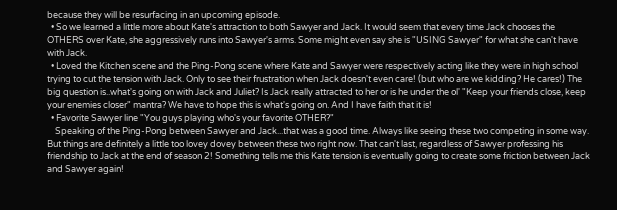because they will be resurfacing in an upcoming episode.
  • So we learned a little more about Kate's attraction to both Sawyer and Jack. It would seem that every time Jack chooses the OTHERS over Kate, she aggressively runs into Sawyer's arms. Some might even say she is "USING Sawyer" for what she can't have with Jack.
  • Loved the Kitchen scene and the Ping-Pong scene where Kate and Sawyer were respectively acting like they were in high school trying to cut the tension with Jack. Only to see their frustration when Jack doesn't even care! (but who are we kidding? He cares!) The big question is..what's going on with Jack and Juliet? Is Jack really attracted to her or is he under the ol' "Keep your friends close, keep your enemies closer" mantra? We have to hope this is what's going on. And I have faith that it is!
  • Favorite Sawyer line "You guys playing who's your favorite OTHER?"
    Speaking of the Ping-Pong between Sawyer and Jack...that was a good time. Always like seeing these two competing in some way. But things are definitely a little too lovey dovey between these two right now. That can't last, regardless of Sawyer professing his friendship to Jack at the end of season 2! Something tells me this Kate tension is eventually going to create some friction between Jack and Sawyer again!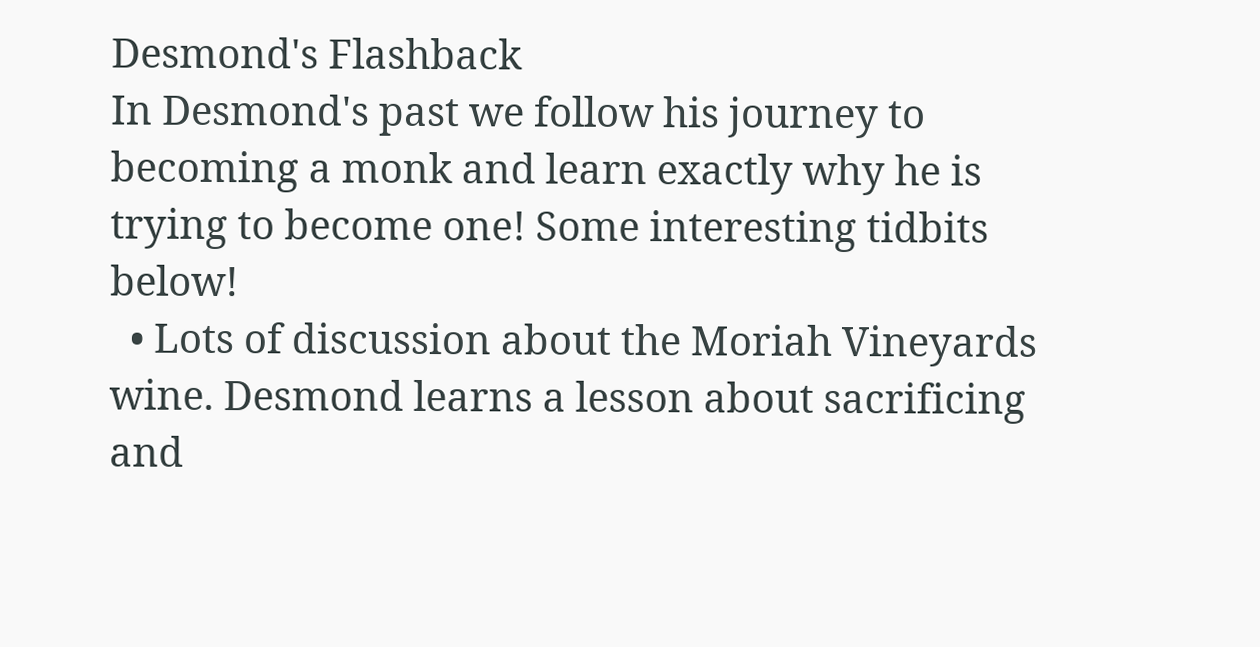Desmond's Flashback
In Desmond's past we follow his journey to becoming a monk and learn exactly why he is trying to become one! Some interesting tidbits below!
  • Lots of discussion about the Moriah Vineyards wine. Desmond learns a lesson about sacrificing and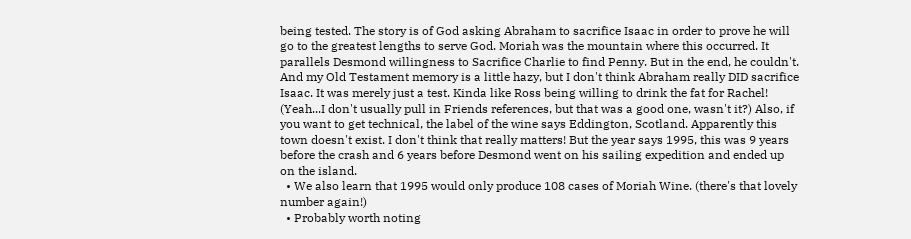being tested. The story is of God asking Abraham to sacrifice Isaac in order to prove he will go to the greatest lengths to serve God. Moriah was the mountain where this occurred. It parallels Desmond willingness to Sacrifice Charlie to find Penny. But in the end, he couldn't. And my Old Testament memory is a little hazy, but I don't think Abraham really DID sacrifice Isaac. It was merely just a test. Kinda like Ross being willing to drink the fat for Rachel! (Yeah...I don't usually pull in Friends references, but that was a good one, wasn't it?) Also, if you want to get technical, the label of the wine says Eddington, Scotland. Apparently this town doesn't exist. I don't think that really matters! But the year says 1995, this was 9 years before the crash and 6 years before Desmond went on his sailing expedition and ended up on the island.
  • We also learn that 1995 would only produce 108 cases of Moriah Wine. (there's that lovely number again!)
  • Probably worth noting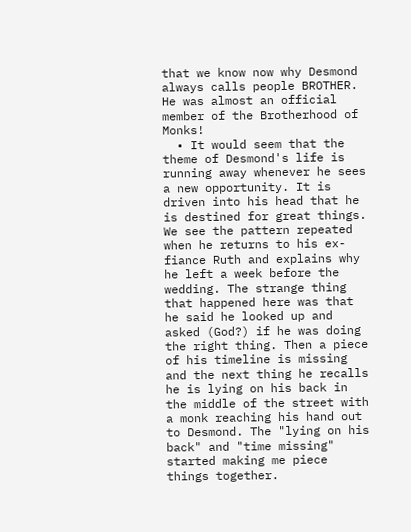that we know now why Desmond always calls people BROTHER. He was almost an official member of the Brotherhood of Monks!
  • It would seem that the theme of Desmond's life is running away whenever he sees a new opportunity. It is driven into his head that he is destined for great things. We see the pattern repeated when he returns to his ex-fiance Ruth and explains why he left a week before the wedding. The strange thing that happened here was that he said he looked up and asked (God?) if he was doing the right thing. Then a piece of his timeline is missing and the next thing he recalls he is lying on his back in the middle of the street with a monk reaching his hand out to Desmond. The "lying on his back" and "time missing" started making me piece things together.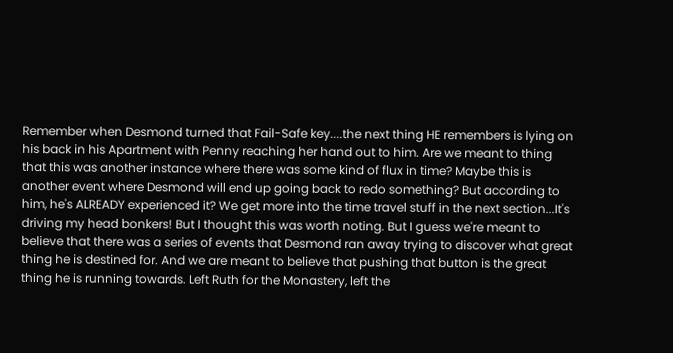Remember when Desmond turned that Fail-Safe key....the next thing HE remembers is lying on his back in his Apartment with Penny reaching her hand out to him. Are we meant to thing that this was another instance where there was some kind of flux in time? Maybe this is another event where Desmond will end up going back to redo something? But according to him, he's ALREADY experienced it? We get more into the time travel stuff in the next section...It's driving my head bonkers! But I thought this was worth noting. But I guess we're meant to believe that there was a series of events that Desmond ran away trying to discover what great thing he is destined for. And we are meant to believe that pushing that button is the great thing he is running towards. Left Ruth for the Monastery, left the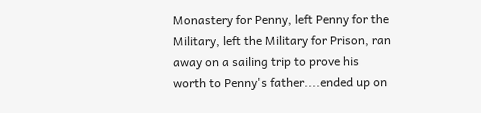Monastery for Penny, left Penny for the Military, left the Military for Prison, ran away on a sailing trip to prove his worth to Penny's father....ended up on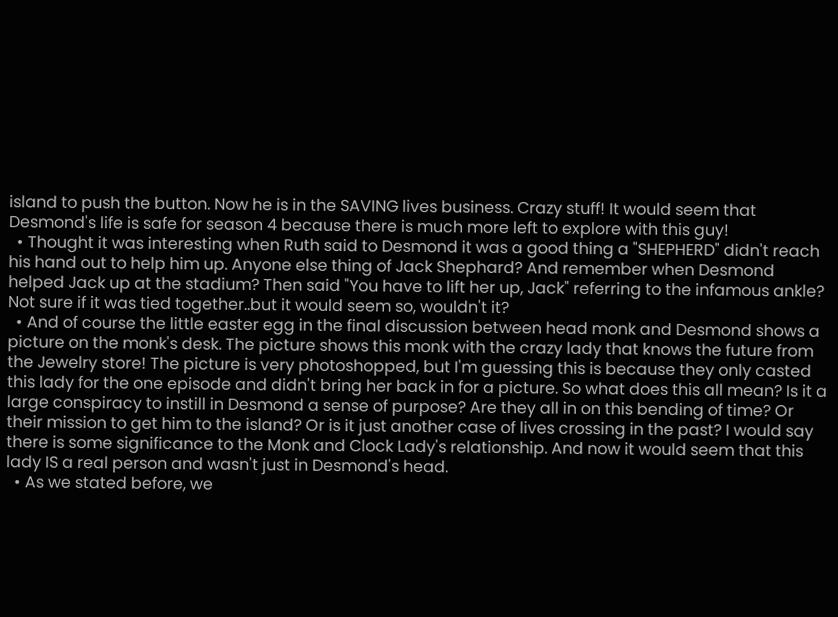island to push the button. Now he is in the SAVING lives business. Crazy stuff! It would seem that Desmond's life is safe for season 4 because there is much more left to explore with this guy!
  • Thought it was interesting when Ruth said to Desmond it was a good thing a "SHEPHERD" didn't reach his hand out to help him up. Anyone else thing of Jack Shephard? And remember when Desmond helped Jack up at the stadium? Then said "You have to lift her up, Jack" referring to the infamous ankle? Not sure if it was tied together..but it would seem so, wouldn't it?
  • And of course the little easter egg in the final discussion between head monk and Desmond shows a picture on the monk's desk. The picture shows this monk with the crazy lady that knows the future from the Jewelry store! The picture is very photoshopped, but I'm guessing this is because they only casted this lady for the one episode and didn't bring her back in for a picture. So what does this all mean? Is it a large conspiracy to instill in Desmond a sense of purpose? Are they all in on this bending of time? Or their mission to get him to the island? Or is it just another case of lives crossing in the past? I would say there is some significance to the Monk and Clock Lady's relationship. And now it would seem that this lady IS a real person and wasn't just in Desmond's head.
  • As we stated before, we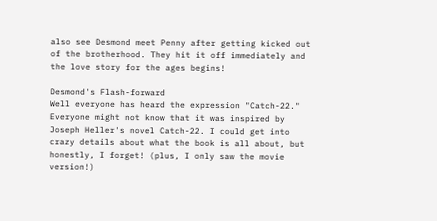also see Desmond meet Penny after getting kicked out of the brotherhood. They hit it off immediately and the love story for the ages begins!

Desmond's Flash-forward
Well everyone has heard the expression "Catch-22." Everyone might not know that it was inspired by Joseph Heller's novel Catch-22. I could get into crazy details about what the book is all about, but honestly, I forget! (plus, I only saw the movie version!)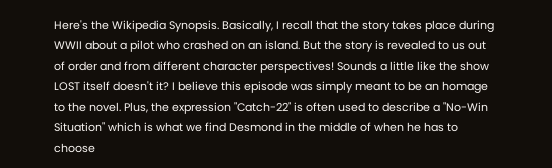Here's the Wikipedia Synopsis. Basically, I recall that the story takes place during WWII about a pilot who crashed on an island. But the story is revealed to us out of order and from different character perspectives! Sounds a little like the show LOST itself doesn't it? I believe this episode was simply meant to be an homage to the novel. Plus, the expression "Catch-22" is often used to describe a "No-Win Situation" which is what we find Desmond in the middle of when he has to choose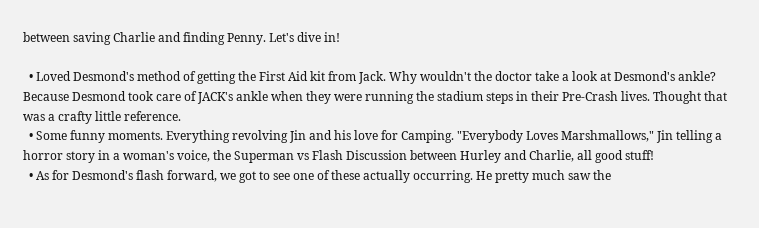between saving Charlie and finding Penny. Let's dive in!

  • Loved Desmond's method of getting the First Aid kit from Jack. Why wouldn't the doctor take a look at Desmond's ankle? Because Desmond took care of JACK's ankle when they were running the stadium steps in their Pre-Crash lives. Thought that was a crafty little reference.
  • Some funny moments. Everything revolving Jin and his love for Camping. "Everybody Loves Marshmallows," Jin telling a horror story in a woman's voice, the Superman vs Flash Discussion between Hurley and Charlie, all good stuff!
  • As for Desmond's flash forward, we got to see one of these actually occurring. He pretty much saw the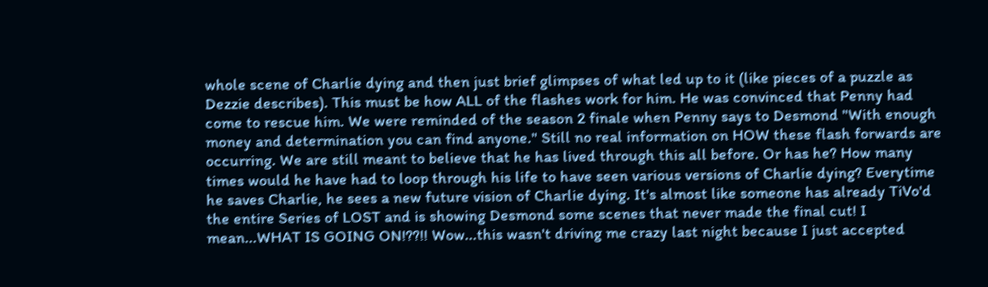whole scene of Charlie dying and then just brief glimpses of what led up to it (like pieces of a puzzle as Dezzie describes). This must be how ALL of the flashes work for him. He was convinced that Penny had come to rescue him. We were reminded of the season 2 finale when Penny says to Desmond "With enough money and determination you can find anyone." Still no real information on HOW these flash forwards are occurring. We are still meant to believe that he has lived through this all before. Or has he? How many times would he have had to loop through his life to have seen various versions of Charlie dying? Everytime he saves Charlie, he sees a new future vision of Charlie dying. It's almost like someone has already TiVo'd the entire Series of LOST and is showing Desmond some scenes that never made the final cut! I mean...WHAT IS GOING ON!??!! Wow...this wasn't driving me crazy last night because I just accepted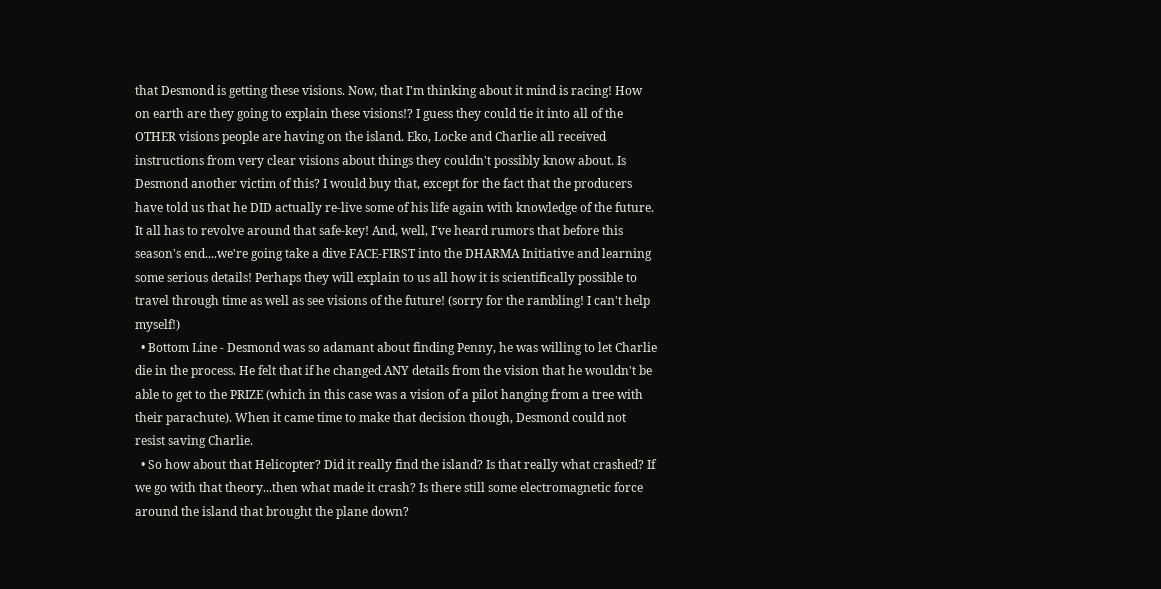that Desmond is getting these visions. Now, that I'm thinking about it mind is racing! How on earth are they going to explain these visions!? I guess they could tie it into all of the OTHER visions people are having on the island. Eko, Locke and Charlie all received instructions from very clear visions about things they couldn't possibly know about. Is Desmond another victim of this? I would buy that, except for the fact that the producers have told us that he DID actually re-live some of his life again with knowledge of the future. It all has to revolve around that safe-key! And, well, I've heard rumors that before this season's end....we're going take a dive FACE-FIRST into the DHARMA Initiative and learning some serious details! Perhaps they will explain to us all how it is scientifically possible to travel through time as well as see visions of the future! (sorry for the rambling! I can't help myself!)
  • Bottom Line - Desmond was so adamant about finding Penny, he was willing to let Charlie die in the process. He felt that if he changed ANY details from the vision that he wouldn't be able to get to the PRIZE (which in this case was a vision of a pilot hanging from a tree with their parachute). When it came time to make that decision though, Desmond could not resist saving Charlie.
  • So how about that Helicopter? Did it really find the island? Is that really what crashed? If we go with that theory...then what made it crash? Is there still some electromagnetic force around the island that brought the plane down?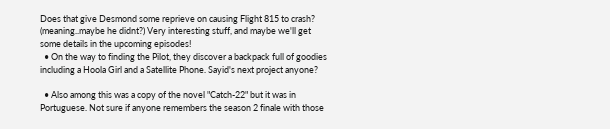Does that give Desmond some reprieve on causing Flight 815 to crash? (meaning..maybe he didnt?) Very interesting stuff, and maybe we'll get some details in the upcoming episodes!
  • On the way to finding the Pilot, they discover a backpack full of goodies including a Hoola Girl and a Satellite Phone. Sayid's next project anyone?

  • Also among this was a copy of the novel "Catch-22" but it was in Portuguese. Not sure if anyone remembers the season 2 finale with those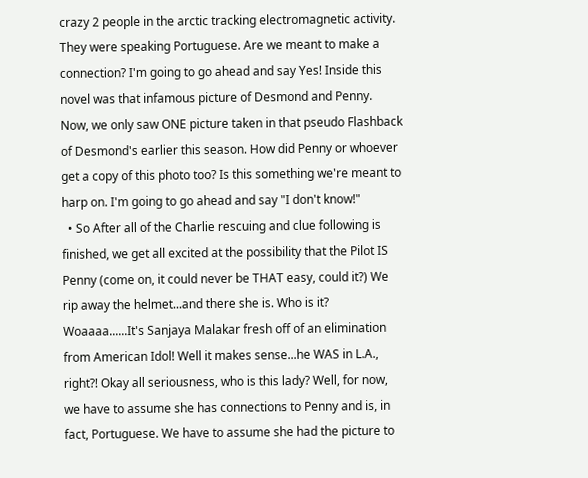crazy 2 people in the arctic tracking electromagnetic activity. They were speaking Portuguese. Are we meant to make a connection? I'm going to go ahead and say Yes! Inside this novel was that infamous picture of Desmond and Penny. Now, we only saw ONE picture taken in that pseudo Flashback of Desmond's earlier this season. How did Penny or whoever get a copy of this photo too? Is this something we're meant to harp on. I'm going to go ahead and say "I don't know!"
  • So After all of the Charlie rescuing and clue following is finished, we get all excited at the possibility that the Pilot IS Penny (come on, it could never be THAT easy, could it?) We rip away the helmet...and there she is. Who is it? Woaaaa......It's Sanjaya Malakar fresh off of an elimination from American Idol! Well it makes sense...he WAS in L.A., right?! Okay all seriousness, who is this lady? Well, for now, we have to assume she has connections to Penny and is, in fact, Portuguese. We have to assume she had the picture to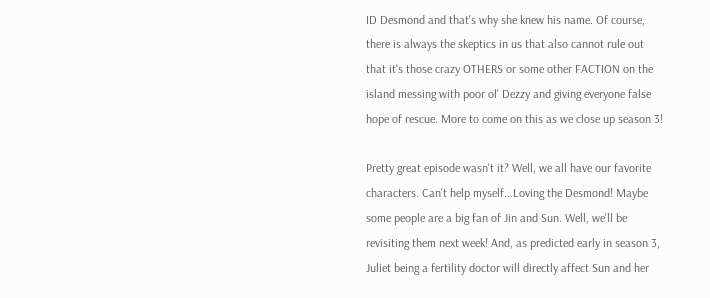ID Desmond and that's why she knew his name. Of course, there is always the skeptics in us that also cannot rule out that it's those crazy OTHERS or some other FACTION on the island messing with poor ol' Dezzy and giving everyone false hope of rescue. More to come on this as we close up season 3!

Pretty great episode wasn't it? Well, we all have our favorite characters. Can't help myself...Loving the Desmond! Maybe some people are a big fan of Jin and Sun. Well, we'll be revisiting them next week! And, as predicted early in season 3, Juliet being a fertility doctor will directly affect Sun and her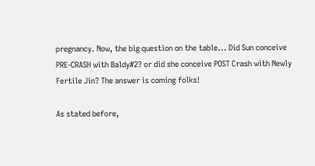pregnancy. Now, the big question on the table... Did Sun conceive PRE-CRASH with Baldy#2? or did she conceive POST Crash with Newly Fertile Jin? The answer is coming folks!

As stated before,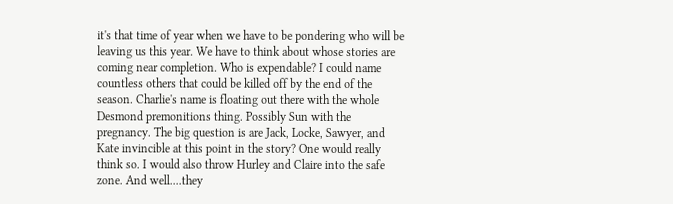it's that time of year when we have to be pondering who will be leaving us this year. We have to think about whose stories are coming near completion. Who is expendable? I could name countless others that could be killed off by the end of the season. Charlie's name is floating out there with the whole Desmond premonitions thing. Possibly Sun with the pregnancy. The big question is are Jack, Locke, Sawyer, and Kate invincible at this point in the story? One would really think so. I would also throw Hurley and Claire into the safe zone. And well....they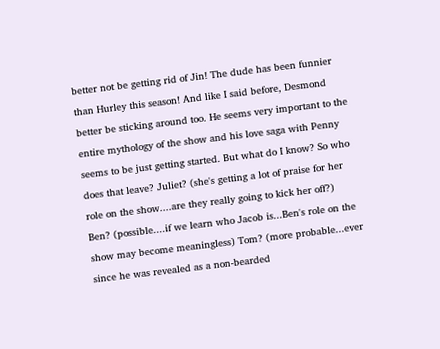better not be getting rid of Jin! The dude has been funnier than Hurley this season! And like I said before, Desmond better be sticking around too. He seems very important to the entire mythology of the show and his love saga with Penny seems to be just getting started. But what do I know? So who does that leave? Juliet? (she's getting a lot of praise for her role on the show....are they really going to kick her off?) Ben? (possible....if we learn who Jacob is...Ben's role on the show may become meaningless) Tom? (more probable...ever since he was revealed as a non-bearded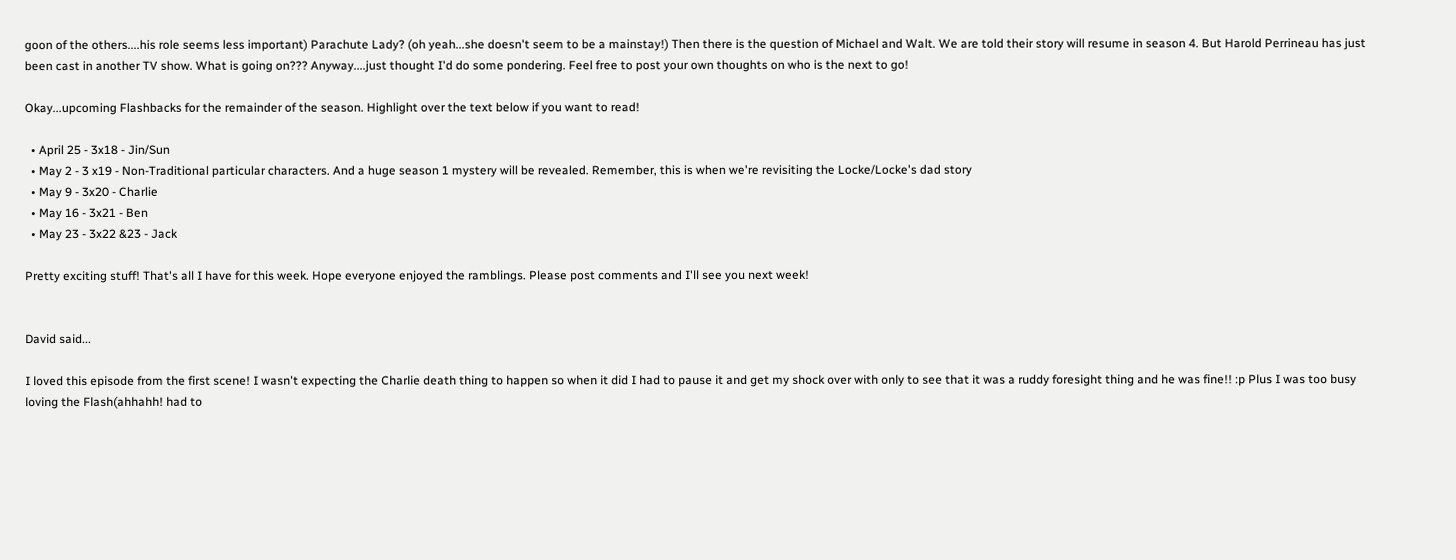goon of the others....his role seems less important) Parachute Lady? (oh yeah...she doesn't seem to be a mainstay!) Then there is the question of Michael and Walt. We are told their story will resume in season 4. But Harold Perrineau has just been cast in another TV show. What is going on??? Anyway....just thought I'd do some pondering. Feel free to post your own thoughts on who is the next to go!

Okay...upcoming Flashbacks for the remainder of the season. Highlight over the text below if you want to read!

  • April 25 - 3x18 - Jin/Sun
  • May 2 - 3 x19 - Non-Traditional particular characters. And a huge season 1 mystery will be revealed. Remember, this is when we're revisiting the Locke/Locke's dad story
  • May 9 - 3x20 - Charlie
  • May 16 - 3x21 - Ben
  • May 23 - 3x22 &23 - Jack

Pretty exciting stuff! That's all I have for this week. Hope everyone enjoyed the ramblings. Please post comments and I'll see you next week!


David said...

I loved this episode from the first scene! I wasn't expecting the Charlie death thing to happen so when it did I had to pause it and get my shock over with only to see that it was a ruddy foresight thing and he was fine!! :p Plus I was too busy loving the Flash(ahhahh! had to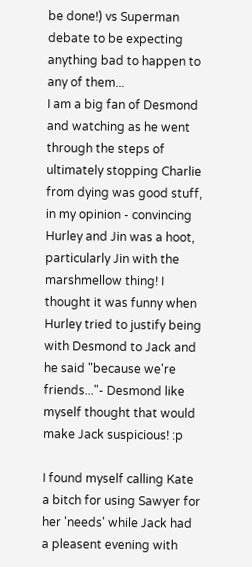be done!) vs Superman debate to be expecting anything bad to happen to any of them...
I am a big fan of Desmond and watching as he went through the steps of ultimately stopping Charlie from dying was good stuff, in my opinion - convincing Hurley and Jin was a hoot, particularly Jin with the marshmellow thing! I thought it was funny when Hurley tried to justify being with Desmond to Jack and he said "because we're friends..."- Desmond like myself thought that would make Jack suspicious! :p

I found myself calling Kate a bitch for using Sawyer for her 'needs' while Jack had a pleasent evening with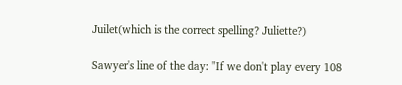Juilet(which is the correct spelling? Juliette?)

Sawyer's line of the day: "If we don't play every 108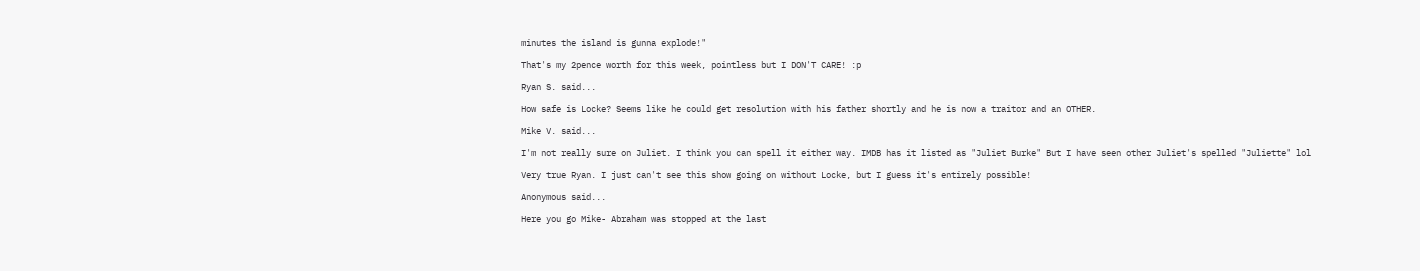minutes the island is gunna explode!"

That's my 2pence worth for this week, pointless but I DON'T CARE! :p

Ryan S. said...

How safe is Locke? Seems like he could get resolution with his father shortly and he is now a traitor and an OTHER.

Mike V. said...

I'm not really sure on Juliet. I think you can spell it either way. IMDB has it listed as "Juliet Burke" But I have seen other Juliet's spelled "Juliette" lol

Very true Ryan. I just can't see this show going on without Locke, but I guess it's entirely possible!

Anonymous said...

Here you go Mike- Abraham was stopped at the last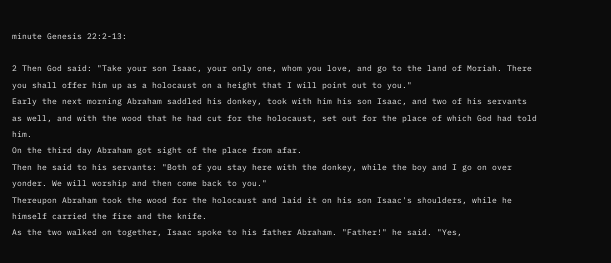minute Genesis 22:2-13:

2 Then God said: "Take your son Isaac, your only one, whom you love, and go to the land of Moriah. There you shall offer him up as a holocaust on a height that I will point out to you."
Early the next morning Abraham saddled his donkey, took with him his son Isaac, and two of his servants as well, and with the wood that he had cut for the holocaust, set out for the place of which God had told him.
On the third day Abraham got sight of the place from afar.
Then he said to his servants: "Both of you stay here with the donkey, while the boy and I go on over yonder. We will worship and then come back to you."
Thereupon Abraham took the wood for the holocaust and laid it on his son Isaac's shoulders, while he himself carried the fire and the knife.
As the two walked on together, Isaac spoke to his father Abraham. "Father!" he said. "Yes,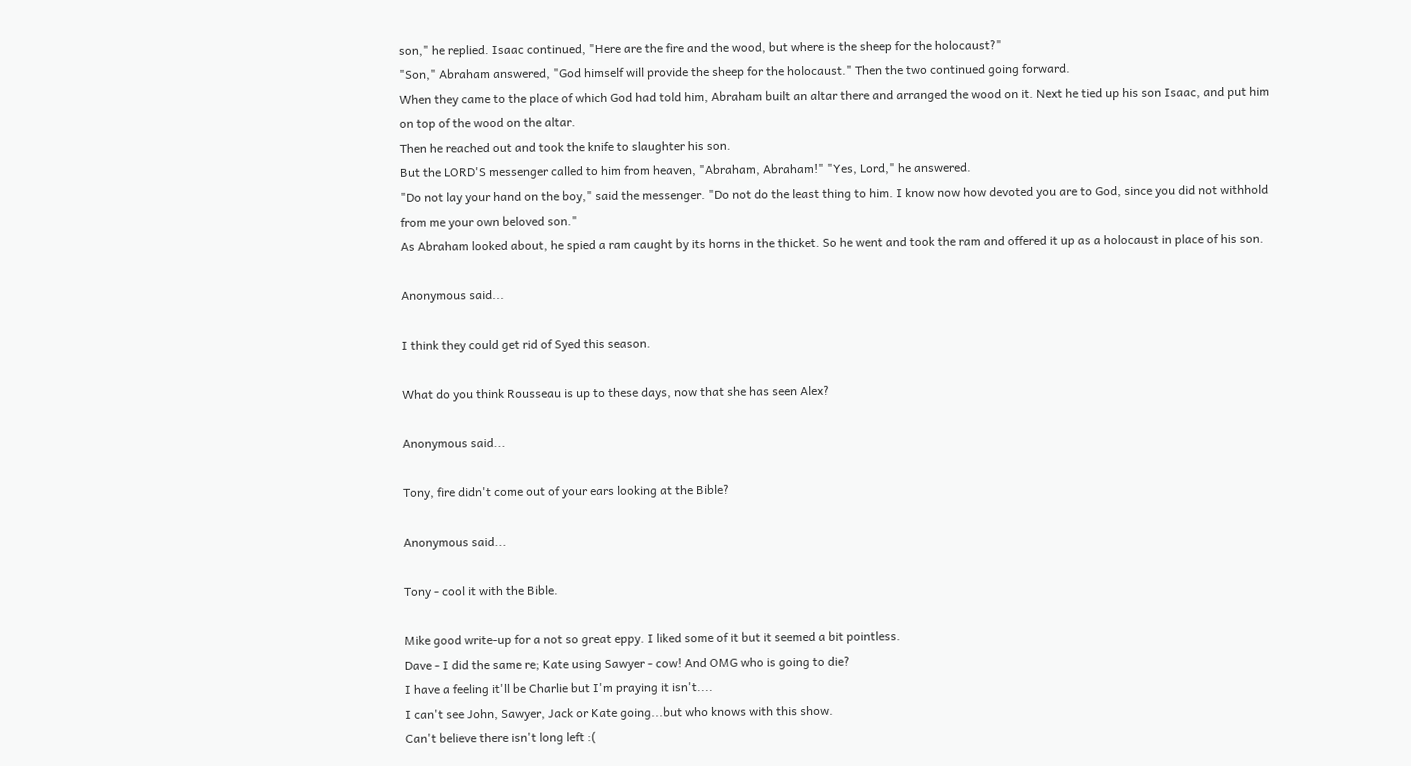son," he replied. Isaac continued, "Here are the fire and the wood, but where is the sheep for the holocaust?"
"Son," Abraham answered, "God himself will provide the sheep for the holocaust." Then the two continued going forward.
When they came to the place of which God had told him, Abraham built an altar there and arranged the wood on it. Next he tied up his son Isaac, and put him on top of the wood on the altar.
Then he reached out and took the knife to slaughter his son.
But the LORD'S messenger called to him from heaven, "Abraham, Abraham!" "Yes, Lord," he answered.
"Do not lay your hand on the boy," said the messenger. "Do not do the least thing to him. I know now how devoted you are to God, since you did not withhold from me your own beloved son."
As Abraham looked about, he spied a ram caught by its horns in the thicket. So he went and took the ram and offered it up as a holocaust in place of his son.

Anonymous said...

I think they could get rid of Syed this season.

What do you think Rousseau is up to these days, now that she has seen Alex?

Anonymous said...

Tony, fire didn't come out of your ears looking at the Bible?

Anonymous said...

Tony - cool it with the Bible.

Mike good write-up for a not so great eppy. I liked some of it but it seemed a bit pointless.
Dave - I did the same re; Kate using Sawyer - cow! And OMG who is going to die?
I have a feeling it'll be Charlie but I'm praying it isn't....
I can't see John, Sawyer, Jack or Kate going...but who knows with this show.
Can't believe there isn't long left :(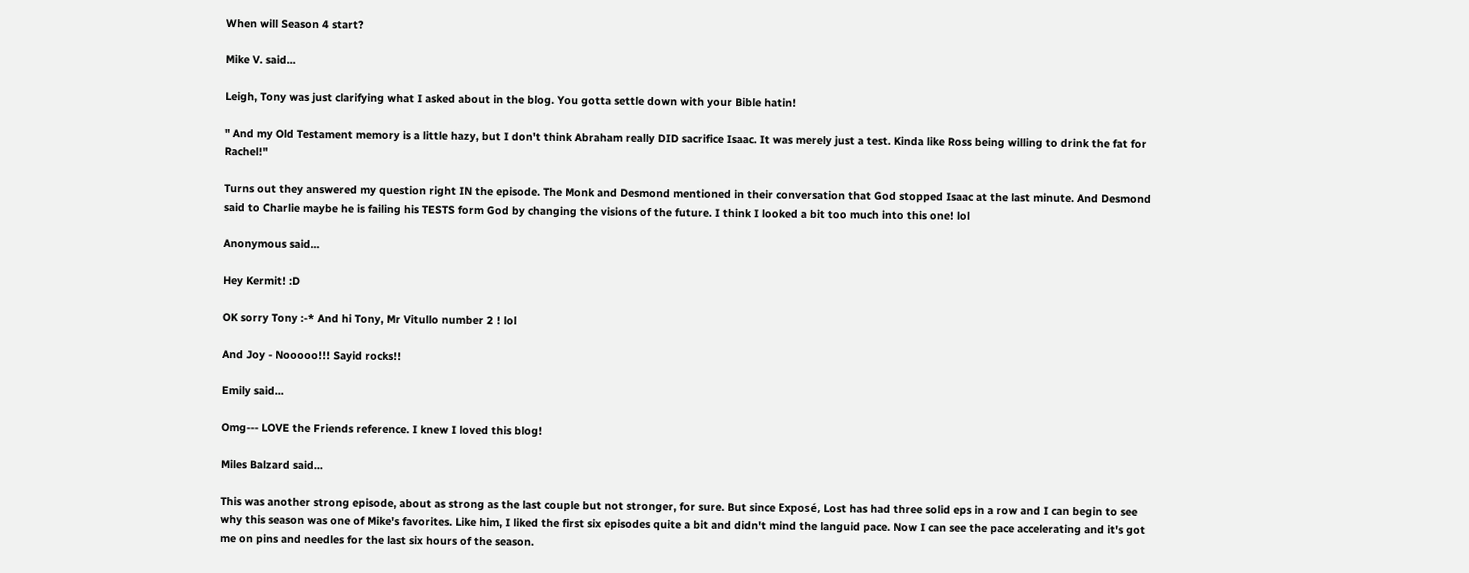When will Season 4 start?

Mike V. said...

Leigh, Tony was just clarifying what I asked about in the blog. You gotta settle down with your Bible hatin!

" And my Old Testament memory is a little hazy, but I don't think Abraham really DID sacrifice Isaac. It was merely just a test. Kinda like Ross being willing to drink the fat for Rachel!"

Turns out they answered my question right IN the episode. The Monk and Desmond mentioned in their conversation that God stopped Isaac at the last minute. And Desmond said to Charlie maybe he is failing his TESTS form God by changing the visions of the future. I think I looked a bit too much into this one! lol

Anonymous said...

Hey Kermit! :D

OK sorry Tony :-* And hi Tony, Mr Vitullo number 2 ! lol

And Joy - Nooooo!!! Sayid rocks!!

Emily said...

Omg--- LOVE the Friends reference. I knew I loved this blog!

Miles Balzard said...

This was another strong episode, about as strong as the last couple but not stronger, for sure. But since Exposé, Lost has had three solid eps in a row and I can begin to see why this season was one of Mike's favorites. Like him, I liked the first six episodes quite a bit and didn't mind the languid pace. Now I can see the pace accelerating and it's got me on pins and needles for the last six hours of the season.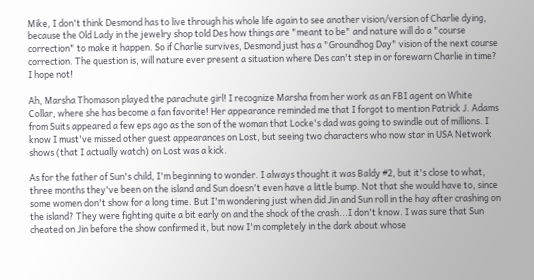Mike, I don't think Desmond has to live through his whole life again to see another vision/version of Charlie dying, because the Old Lady in the jewelry shop told Des how things are "meant to be" and nature will do a "course correction" to make it happen. So if Charlie survives, Desmond just has a "Groundhog Day" vision of the next course correction. The question is, will nature ever present a situation where Des can't step in or forewarn Charlie in time? I hope not!

Ah, Marsha Thomason played the parachute girl! I recognize Marsha from her work as an FBI agent on White Collar, where she has become a fan favorite! Her appearance reminded me that I forgot to mention Patrick J. Adams from Suits appeared a few eps ago as the son of the woman that Locke's dad was going to swindle out of millions. I know I must've missed other guest appearances on Lost, but seeing two characters who now star in USA Network shows (that I actually watch) on Lost was a kick.

As for the father of Sun's child, I'm beginning to wonder. I always thought it was Baldy #2, but it's close to what, three months they've been on the island and Sun doesn't even have a little bump. Not that she would have to, since some women don't show for a long time. But I'm wondering just when did Jin and Sun roll in the hay after crashing on the island? They were fighting quite a bit early on and the shock of the crash...I don't know. I was sure that Sun cheated on Jin before the show confirmed it, but now I'm completely in the dark about whose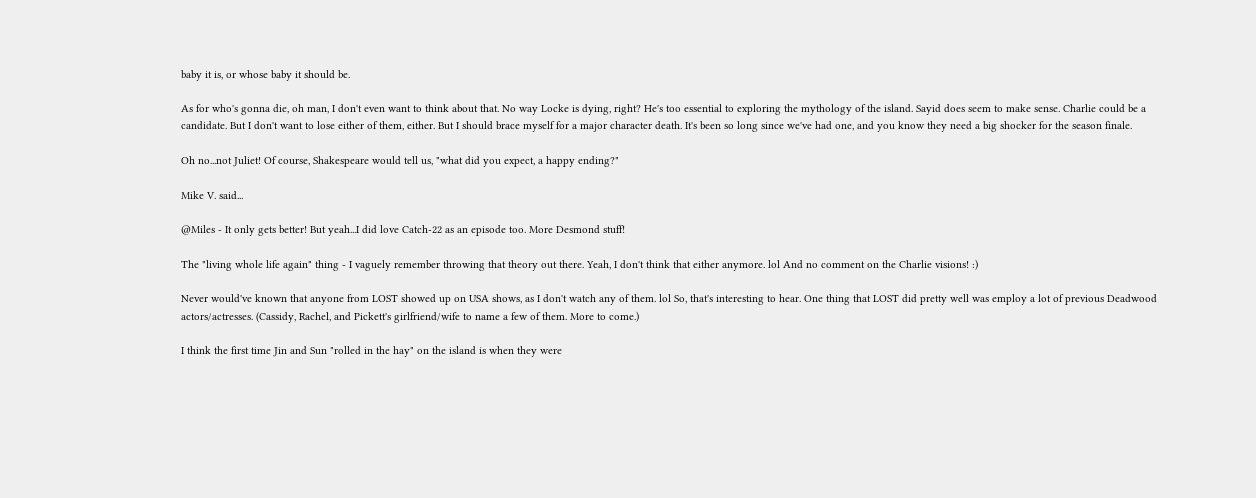baby it is, or whose baby it should be.

As for who's gonna die, oh man, I don't even want to think about that. No way Locke is dying, right? He's too essential to exploring the mythology of the island. Sayid does seem to make sense. Charlie could be a candidate. But I don't want to lose either of them, either. But I should brace myself for a major character death. It's been so long since we've had one, and you know they need a big shocker for the season finale.

Oh no...not Juliet! Of course, Shakespeare would tell us, "what did you expect, a happy ending?"

Mike V. said...

@Miles - It only gets better! But yeah...I did love Catch-22 as an episode too. More Desmond stuff!

The "living whole life again" thing - I vaguely remember throwing that theory out there. Yeah, I don't think that either anymore. lol And no comment on the Charlie visions! :)

Never would've known that anyone from LOST showed up on USA shows, as I don't watch any of them. lol So, that's interesting to hear. One thing that LOST did pretty well was employ a lot of previous Deadwood actors/actresses. (Cassidy, Rachel, and Pickett's girlfriend/wife to name a few of them. More to come.)

I think the first time Jin and Sun "rolled in the hay" on the island is when they were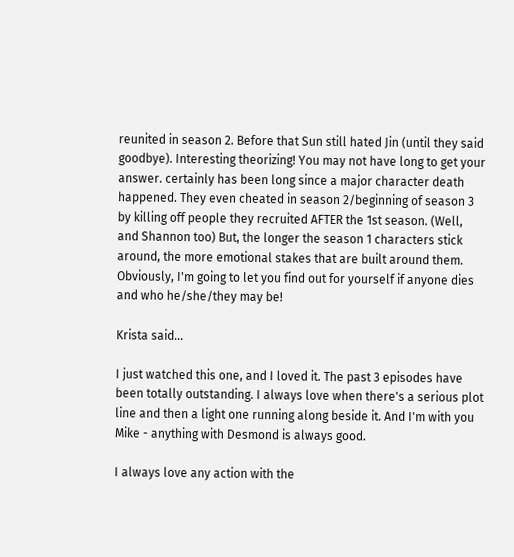reunited in season 2. Before that Sun still hated Jin (until they said goodbye). Interesting theorizing! You may not have long to get your answer. certainly has been long since a major character death happened. They even cheated in season 2/beginning of season 3 by killing off people they recruited AFTER the 1st season. (Well, and Shannon too) But, the longer the season 1 characters stick around, the more emotional stakes that are built around them. Obviously, I'm going to let you find out for yourself if anyone dies and who he/she/they may be!

Krista said...

I just watched this one, and I loved it. The past 3 episodes have been totally outstanding. I always love when there's a serious plot line and then a light one running along beside it. And I'm with you Mike - anything with Desmond is always good.

I always love any action with the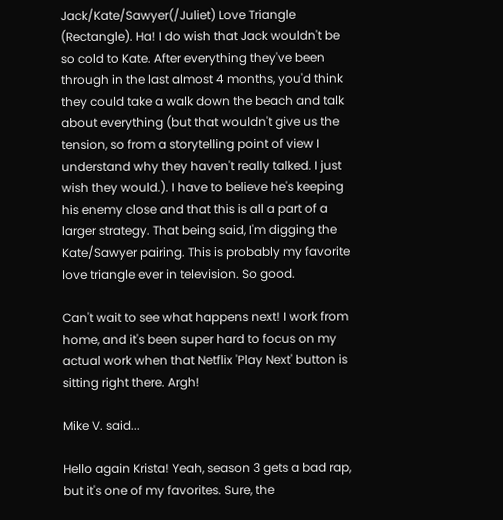Jack/Kate/Sawyer(/Juliet) Love Triangle (Rectangle). Ha! I do wish that Jack wouldn't be so cold to Kate. After everything they've been through in the last almost 4 months, you'd think they could take a walk down the beach and talk about everything (but that wouldn't give us the tension, so from a storytelling point of view I understand why they haven't really talked. I just wish they would.). I have to believe he's keeping his enemy close and that this is all a part of a larger strategy. That being said, I'm digging the Kate/Sawyer pairing. This is probably my favorite love triangle ever in television. So good.

Can't wait to see what happens next! I work from home, and it's been super hard to focus on my actual work when that Netflix 'Play Next' button is sitting right there. Argh!

Mike V. said...

Hello again Krista! Yeah, season 3 gets a bad rap, but it's one of my favorites. Sure, the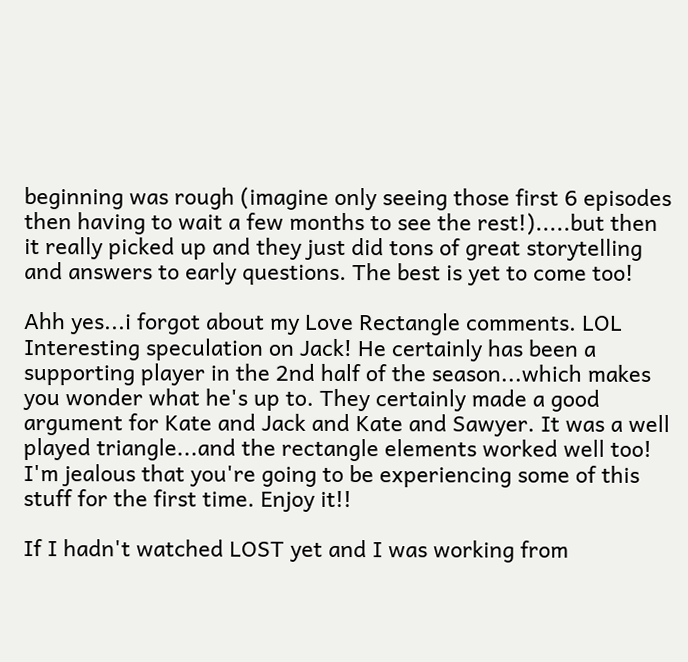beginning was rough (imagine only seeing those first 6 episodes then having to wait a few months to see the rest!).....but then it really picked up and they just did tons of great storytelling and answers to early questions. The best is yet to come too!

Ahh yes...i forgot about my Love Rectangle comments. LOL Interesting speculation on Jack! He certainly has been a supporting player in the 2nd half of the season...which makes you wonder what he's up to. They certainly made a good argument for Kate and Jack and Kate and Sawyer. It was a well played triangle...and the rectangle elements worked well too! I'm jealous that you're going to be experiencing some of this stuff for the first time. Enjoy it!!

If I hadn't watched LOST yet and I was working from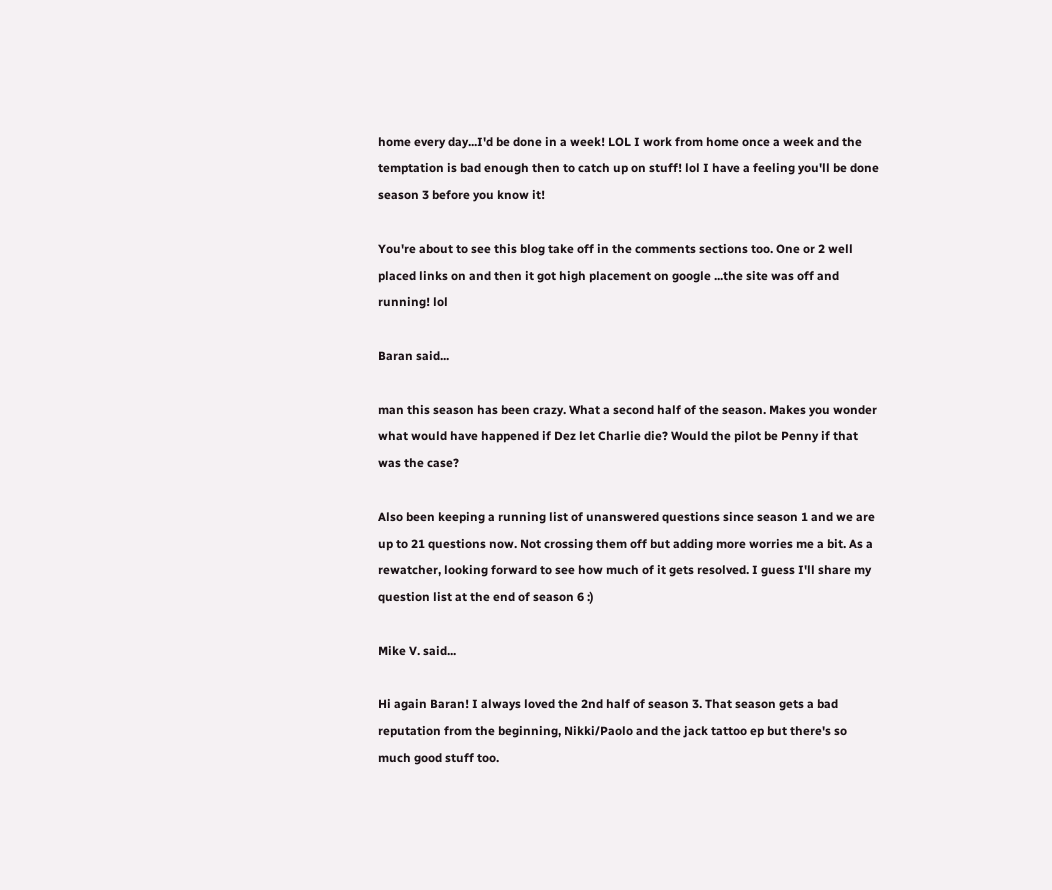home every day...I'd be done in a week! LOL I work from home once a week and the temptation is bad enough then to catch up on stuff! lol I have a feeling you'll be done season 3 before you know it!

You're about to see this blog take off in the comments sections too. One or 2 well placed links on and then it got high placement on google ...the site was off and running! lol

Baran said...

man this season has been crazy. What a second half of the season. Makes you wonder what would have happened if Dez let Charlie die? Would the pilot be Penny if that was the case?

Also been keeping a running list of unanswered questions since season 1 and we are up to 21 questions now. Not crossing them off but adding more worries me a bit. As a rewatcher, looking forward to see how much of it gets resolved. I guess I'll share my question list at the end of season 6 :)

Mike V. said...

Hi again Baran! I always loved the 2nd half of season 3. That season gets a bad reputation from the beginning, Nikki/Paolo and the jack tattoo ep but there's so much good stuff too.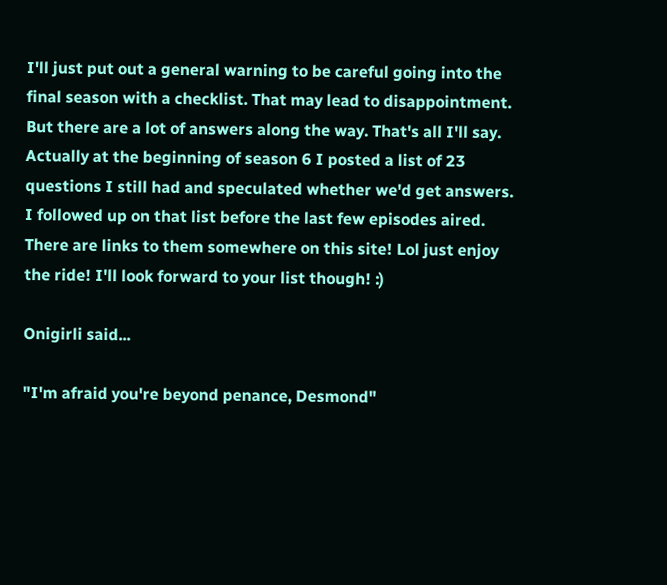I'll just put out a general warning to be careful going into the final season with a checklist. That may lead to disappointment. But there are a lot of answers along the way. That's all I'll say. Actually at the beginning of season 6 I posted a list of 23 questions I still had and speculated whether we'd get answers. I followed up on that list before the last few episodes aired. There are links to them somewhere on this site! Lol just enjoy the ride! I'll look forward to your list though! :)

Onigirli said...

"I'm afraid you're beyond penance, Desmond"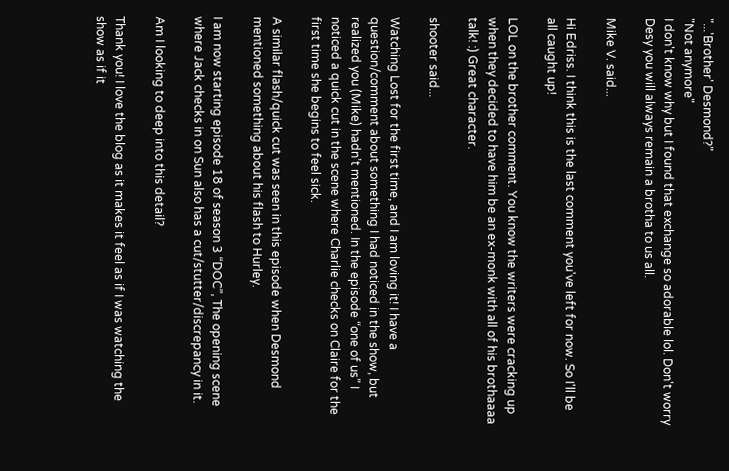"...'Brother' Desmond?"
"Not anymore"
I don't know why but I found that exchange so adorable lol. Don't worry Desy you will always remain a brotha to us all.

Mike V. said...

Hi Edriss. I think this is the last comment you've left for now. So I'll be all caught up!

LOL on the brother comment. You know the writers were cracking up when they decided to have him be an ex-monk with all of his brothaaaa talk! :) Great character.

shooter said...

Watching Lost for the first time, and I am loving it! I have a question/comment about something I had noticed in the show, but realized you (Mike) hadn’t mentioned. In the episode “one of us” I noticed a quick cut in the scene where Charlie checks on Claire for the first time she begins to feel sick.

A similar flash/quick cut was seen in this episode when Desmond mentioned something about his flash to Hurley.

I am now starting episode 18 of season 3 “DOC”, The opening scene where Jack checks in on Sun also has a cut/stutter/discrepancy in it.

Am I looking to deep into this detail?

Thank you! I love the blog as it makes it feel as if I was watching the show as if it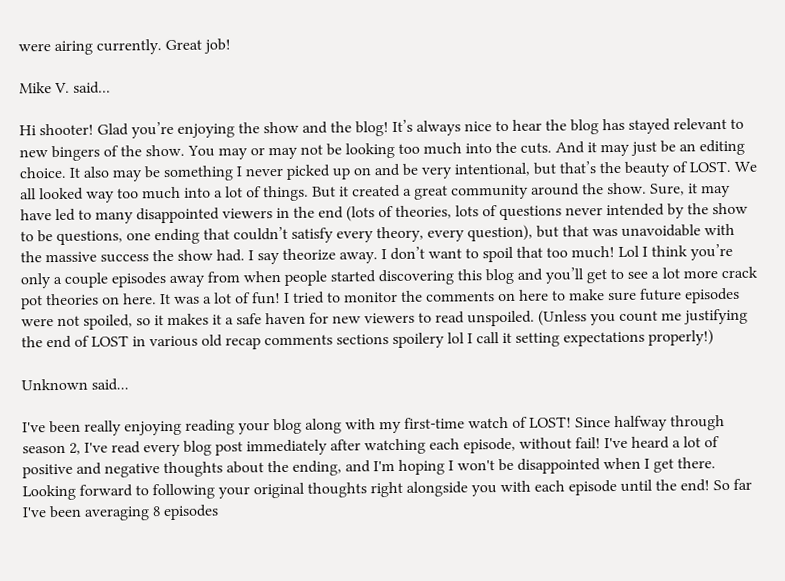were airing currently. Great job!

Mike V. said...

Hi shooter! Glad you’re enjoying the show and the blog! It’s always nice to hear the blog has stayed relevant to new bingers of the show. You may or may not be looking too much into the cuts. And it may just be an editing choice. It also may be something I never picked up on and be very intentional, but that’s the beauty of LOST. We all looked way too much into a lot of things. But it created a great community around the show. Sure, it may have led to many disappointed viewers in the end (lots of theories, lots of questions never intended by the show to be questions, one ending that couldn’t satisfy every theory, every question), but that was unavoidable with the massive success the show had. I say theorize away. I don’t want to spoil that too much! Lol I think you’re only a couple episodes away from when people started discovering this blog and you’ll get to see a lot more crack pot theories on here. It was a lot of fun! I tried to monitor the comments on here to make sure future episodes were not spoiled, so it makes it a safe haven for new viewers to read unspoiled. (Unless you count me justifying the end of LOST in various old recap comments sections spoilery lol I call it setting expectations properly!)

Unknown said...

I've been really enjoying reading your blog along with my first-time watch of LOST! Since halfway through season 2, I've read every blog post immediately after watching each episode, without fail! I've heard a lot of positive and negative thoughts about the ending, and I'm hoping I won't be disappointed when I get there. Looking forward to following your original thoughts right alongside you with each episode until the end! So far I've been averaging 8 episodes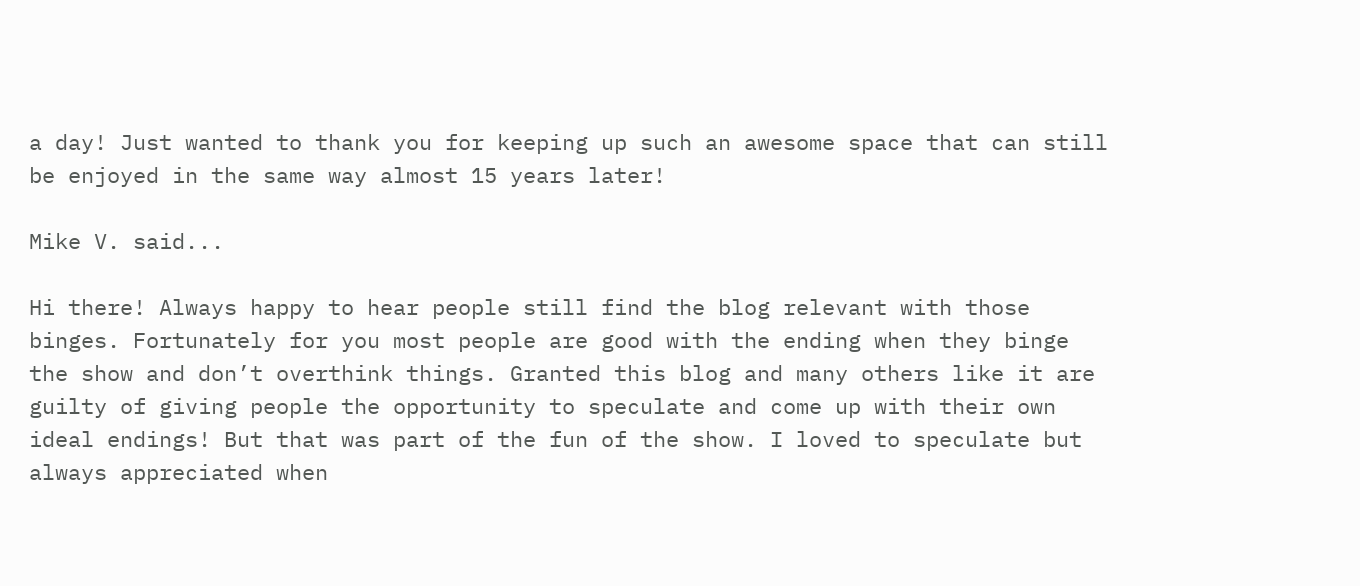a day! Just wanted to thank you for keeping up such an awesome space that can still be enjoyed in the same way almost 15 years later!

Mike V. said...

Hi there! Always happy to hear people still find the blog relevant with those binges. Fortunately for you most people are good with the ending when they binge the show and don’t overthink things. Granted this blog and many others like it are guilty of giving people the opportunity to speculate and come up with their own ideal endings! But that was part of the fun of the show. I loved to speculate but always appreciated when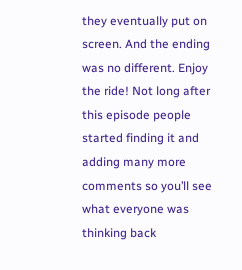they eventually put on screen. And the ending was no different. Enjoy the ride! Not long after this episode people started finding it and adding many more comments so you’ll see what everyone was thinking back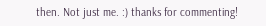then. Not just me. :) thanks for commenting!